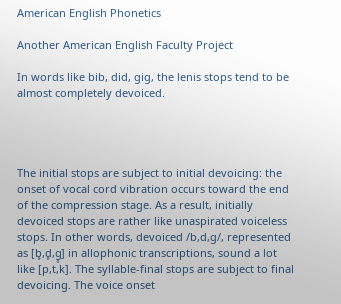American English Phonetics

Another American English Faculty Project

In words like bib, did, gig, the lenis stops tend to be almost completely devoiced.




The initial stops are subject to initial devoicing: the onset of vocal cord vibration occurs toward the end of the compression stage. As a result, initially devoiced stops are rather like unaspirated voiceless stops. In other words, devoiced /b,d,g/, represented as [b̥,d̥,g̥] in allophonic transcriptions, sound a lot like [p,t,k]. The syllable-final stops are subject to final devoicing. The voice onset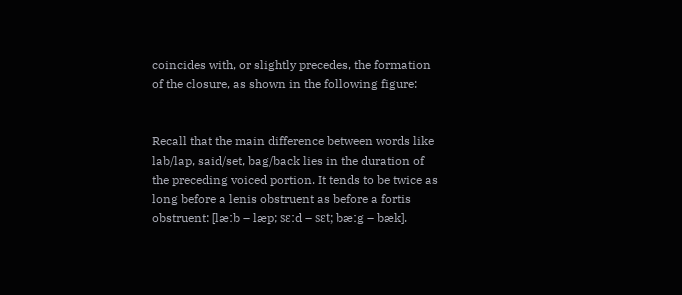coincides with, or slightly precedes, the formation of the closure, as shown in the following figure:


Recall that the main difference between words like lab/lap, said/set, bag/back lies in the duration of the preceding voiced portion. It tends to be twice as long before a lenis obstruent as before a fortis obstruent: [læːb – læp; sɛːd – sɛt; bæːg – bæk].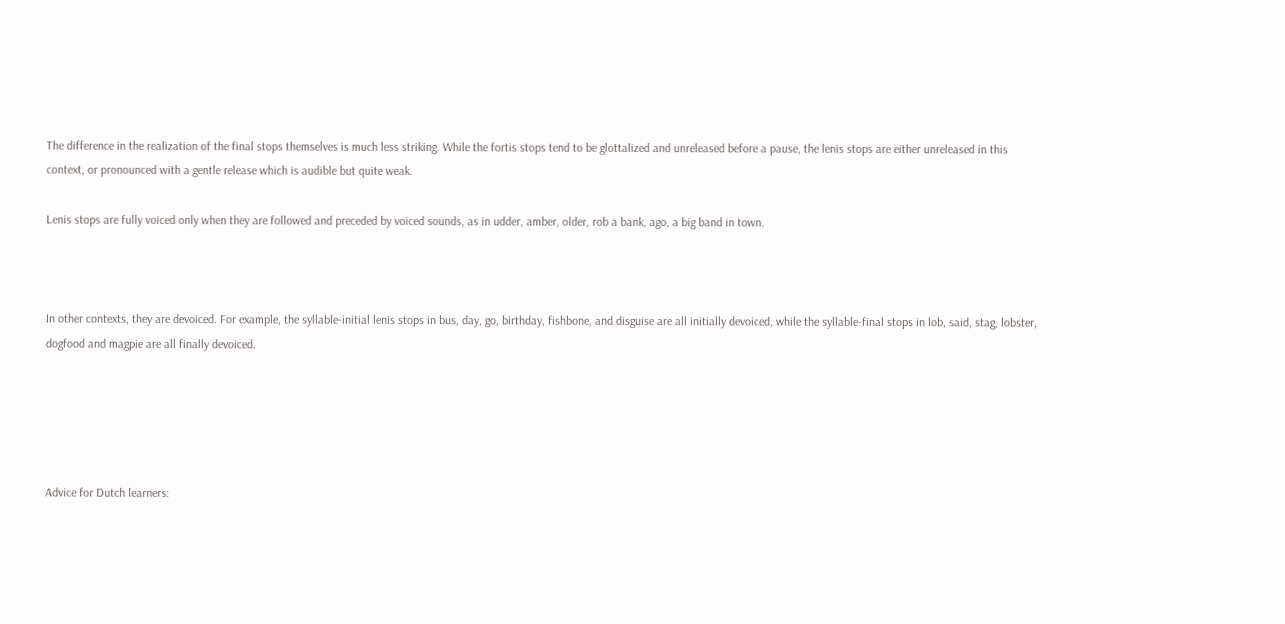The difference in the realization of the final stops themselves is much less striking. While the fortis stops tend to be glottalized and unreleased before a pause, the lenis stops are either unreleased in this context, or pronounced with a gentle release which is audible but quite weak.

Lenis stops are fully voiced only when they are followed and preceded by voiced sounds, as in udder, amber, older, rob a bank, ago, a big band in town.



In other contexts, they are devoiced. For example, the syllable-initial lenis stops in bus, day, go, birthday, fishbone, and disguise are all initially devoiced, while the syllable-final stops in lob, said, stag, lobster, dogfood and magpie are all finally devoiced.





Advice for Dutch learners: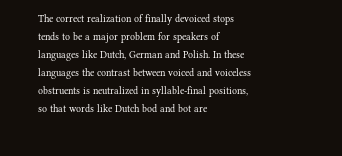The correct realization of finally devoiced stops tends to be a major problem for speakers of languages like Dutch, German and Polish. In these languages the contrast between voiced and voiceless obstruents is neutralized in syllable-final positions, so that words like Dutch bod and bot are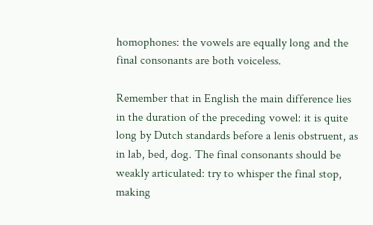homophones: the vowels are equally long and the final consonants are both voiceless.

Remember that in English the main difference lies in the duration of the preceding vowel: it is quite long by Dutch standards before a lenis obstruent, as in lab, bed, dog. The final consonants should be weakly articulated: try to whisper the final stop, making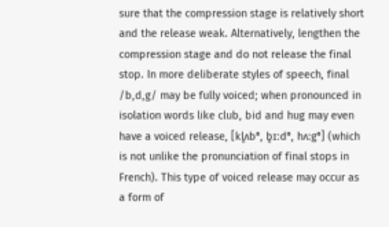sure that the compression stage is relatively short and the release weak. Alternatively, lengthen the compression stage and do not release the final stop. In more deliberate styles of speech, final /b,d,g/ may be fully voiced; when pronounced in isolation words like club, bid and hug may even have a voiced release, [kl̥ʌbᵊ, b̥ɪːdᵊ, hʌːgᵊ] (which is not unlike the pronunciation of final stops in French). This type of voiced release may occur as a form of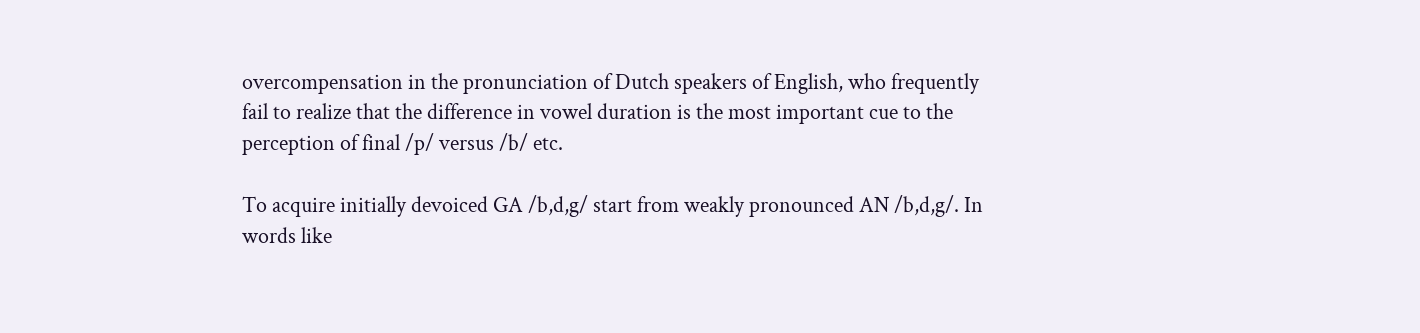overcompensation in the pronunciation of Dutch speakers of English, who frequently fail to realize that the difference in vowel duration is the most important cue to the perception of final /p/ versus /b/ etc.

To acquire initially devoiced GA /b,d,g/ start from weakly pronounced AN /b,d,g/. In words like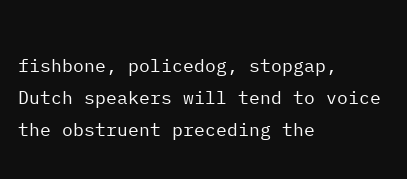fishbone, policedog, stopgap, Dutch speakers will tend to voice the obstruent preceding the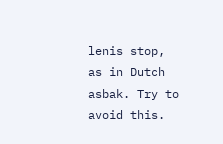lenis stop, as in Dutch asbak. Try to avoid this.